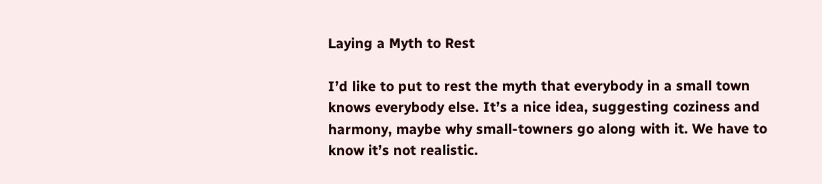Laying a Myth to Rest

I’d like to put to rest the myth that everybody in a small town knows everybody else. It’s a nice idea, suggesting coziness and harmony, maybe why small-towners go along with it. We have to know it’s not realistic.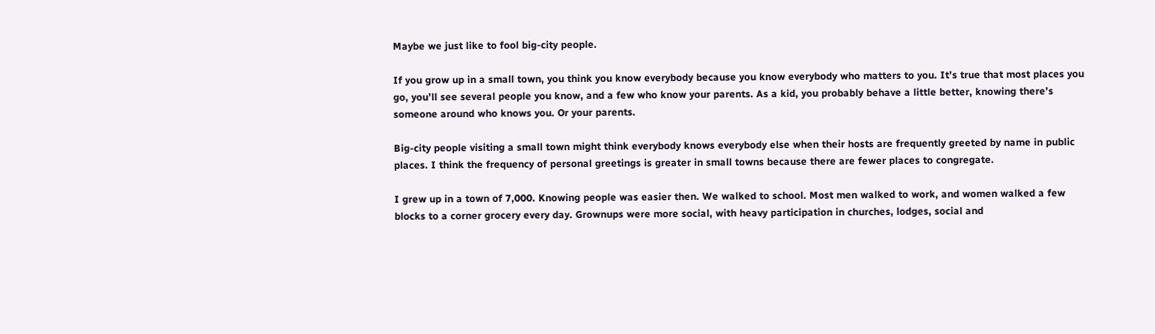Maybe we just like to fool big-city people.

If you grow up in a small town, you think you know everybody because you know everybody who matters to you. It’s true that most places you go, you’ll see several people you know, and a few who know your parents. As a kid, you probably behave a little better, knowing there’s someone around who knows you. Or your parents.

Big-city people visiting a small town might think everybody knows everybody else when their hosts are frequently greeted by name in public places. I think the frequency of personal greetings is greater in small towns because there are fewer places to congregate.

I grew up in a town of 7,000. Knowing people was easier then. We walked to school. Most men walked to work, and women walked a few blocks to a corner grocery every day. Grownups were more social, with heavy participation in churches, lodges, social and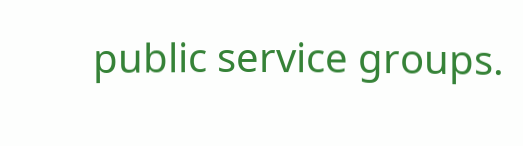public service groups.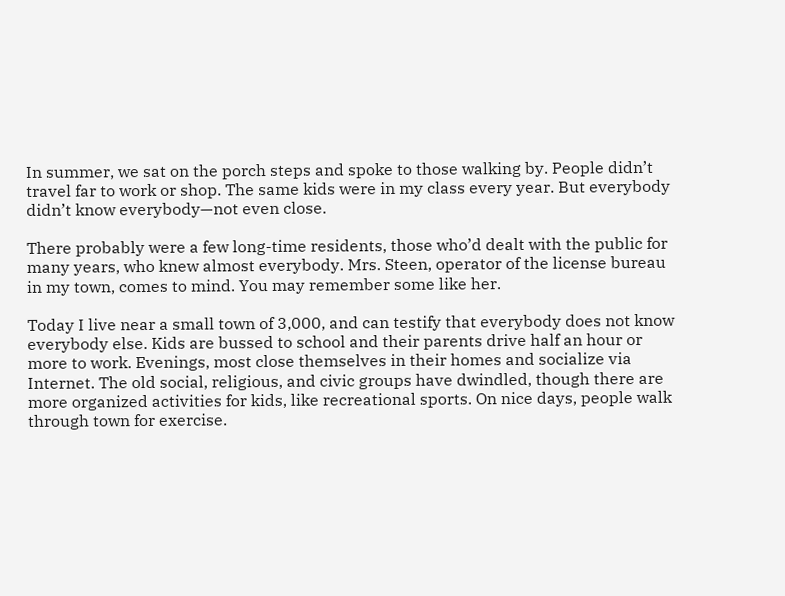In summer, we sat on the porch steps and spoke to those walking by. People didn’t travel far to work or shop. The same kids were in my class every year. But everybody didn’t know everybody—not even close.

There probably were a few long-time residents, those who’d dealt with the public for many years, who knew almost everybody. Mrs. Steen, operator of the license bureau in my town, comes to mind. You may remember some like her.

Today I live near a small town of 3,000, and can testify that everybody does not know everybody else. Kids are bussed to school and their parents drive half an hour or more to work. Evenings, most close themselves in their homes and socialize via Internet. The old social, religious, and civic groups have dwindled, though there are more organized activities for kids, like recreational sports. On nice days, people walk through town for exercise.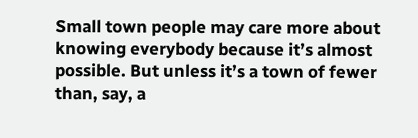Small town people may care more about knowing everybody because it’s almost possible. But unless it’s a town of fewer than, say, a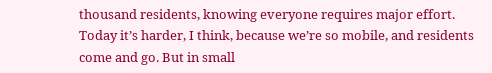thousand residents, knowing everyone requires major effort. Today it’s harder, I think, because we’re so mobile, and residents come and go. But in small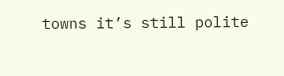towns it’s still polite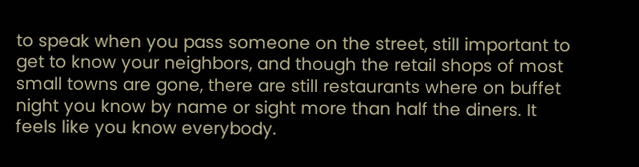to speak when you pass someone on the street, still important to get to know your neighbors, and though the retail shops of most small towns are gone, there are still restaurants where on buffet night you know by name or sight more than half the diners. It feels like you know everybody.